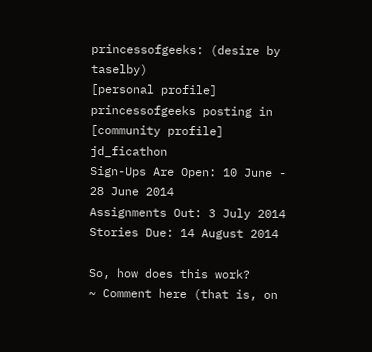princessofgeeks: (desire by taselby)
[personal profile] princessofgeeks posting in [community profile] jd_ficathon
Sign-Ups Are Open: 10 June - 28 June 2014
Assignments Out: 3 July 2014
Stories Due: 14 August 2014

So, how does this work?
~ Comment here (that is, on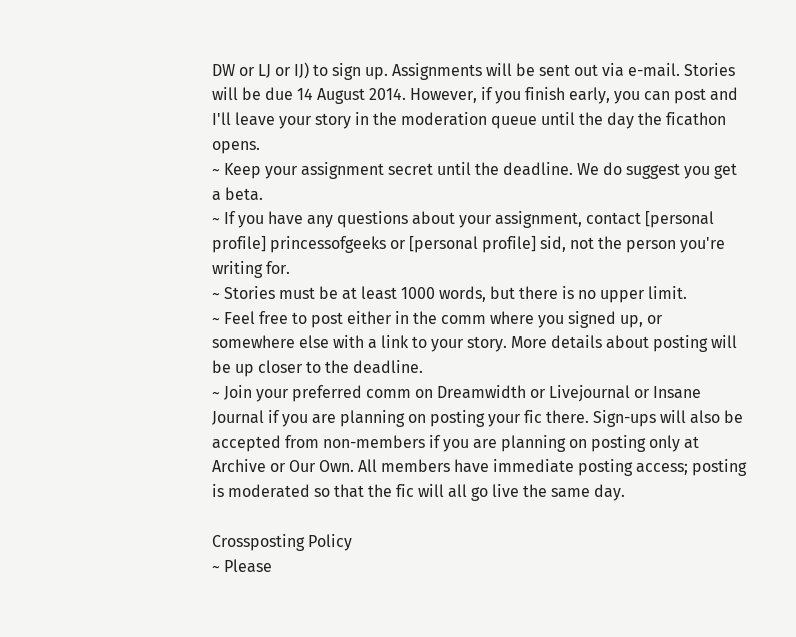DW or LJ or IJ) to sign up. Assignments will be sent out via e-mail. Stories will be due 14 August 2014. However, if you finish early, you can post and I'll leave your story in the moderation queue until the day the ficathon opens.
~ Keep your assignment secret until the deadline. We do suggest you get a beta.
~ If you have any questions about your assignment, contact [personal profile] princessofgeeks or [personal profile] sid, not the person you're writing for.
~ Stories must be at least 1000 words, but there is no upper limit.
~ Feel free to post either in the comm where you signed up, or somewhere else with a link to your story. More details about posting will be up closer to the deadline.
~ Join your preferred comm on Dreamwidth or Livejournal or Insane Journal if you are planning on posting your fic there. Sign-ups will also be accepted from non-members if you are planning on posting only at Archive or Our Own. All members have immediate posting access; posting is moderated so that the fic will all go live the same day.

Crossposting Policy
~ Please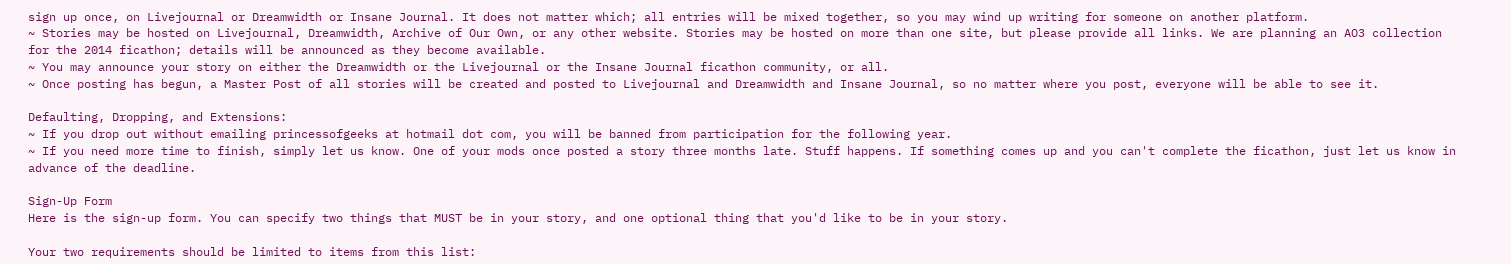sign up once, on Livejournal or Dreamwidth or Insane Journal. It does not matter which; all entries will be mixed together, so you may wind up writing for someone on another platform.
~ Stories may be hosted on Livejournal, Dreamwidth, Archive of Our Own, or any other website. Stories may be hosted on more than one site, but please provide all links. We are planning an AO3 collection for the 2014 ficathon; details will be announced as they become available.
~ You may announce your story on either the Dreamwidth or the Livejournal or the Insane Journal ficathon community, or all.
~ Once posting has begun, a Master Post of all stories will be created and posted to Livejournal and Dreamwidth and Insane Journal, so no matter where you post, everyone will be able to see it.

Defaulting, Dropping, and Extensions:
~ If you drop out without emailing princessofgeeks at hotmail dot com, you will be banned from participation for the following year.
~ If you need more time to finish, simply let us know. One of your mods once posted a story three months late. Stuff happens. If something comes up and you can't complete the ficathon, just let us know in advance of the deadline.

Sign-Up Form
Here is the sign-up form. You can specify two things that MUST be in your story, and one optional thing that you'd like to be in your story.

Your two requirements should be limited to items from this list: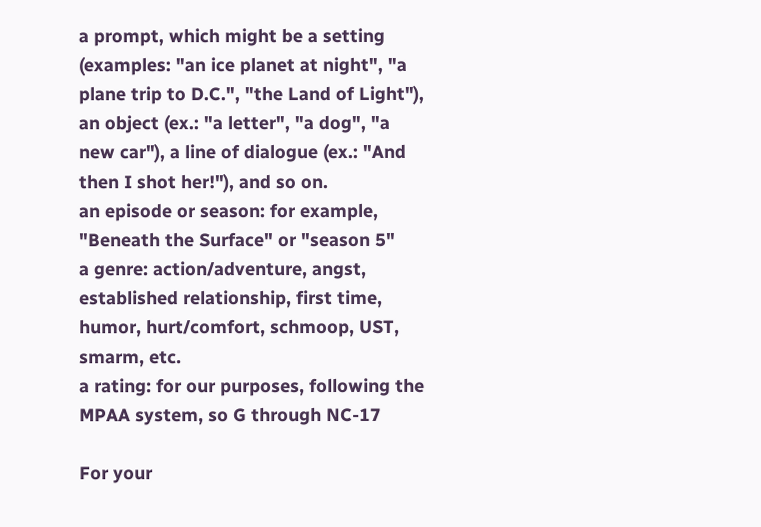a prompt, which might be a setting (examples: "an ice planet at night", "a plane trip to D.C.", "the Land of Light"), an object (ex.: "a letter", "a dog", "a new car"), a line of dialogue (ex.: "And then I shot her!"), and so on.
an episode or season: for example, "Beneath the Surface" or "season 5"
a genre: action/adventure, angst, established relationship, first time, humor, hurt/comfort, schmoop, UST, smarm, etc.
a rating: for our purposes, following the MPAA system, so G through NC-17

For your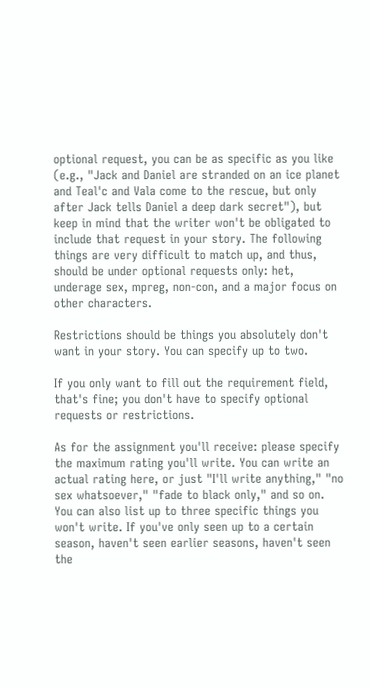optional request, you can be as specific as you like (e.g., "Jack and Daniel are stranded on an ice planet and Teal'c and Vala come to the rescue, but only after Jack tells Daniel a deep dark secret"), but keep in mind that the writer won't be obligated to include that request in your story. The following things are very difficult to match up, and thus, should be under optional requests only: het, underage sex, mpreg, non-con, and a major focus on other characters.

Restrictions should be things you absolutely don't want in your story. You can specify up to two.

If you only want to fill out the requirement field, that's fine; you don't have to specify optional requests or restrictions.

As for the assignment you'll receive: please specify the maximum rating you'll write. You can write an actual rating here, or just "I'll write anything," "no sex whatsoever," "fade to black only," and so on. You can also list up to three specific things you won't write. If you've only seen up to a certain season, haven't seen earlier seasons, haven't seen the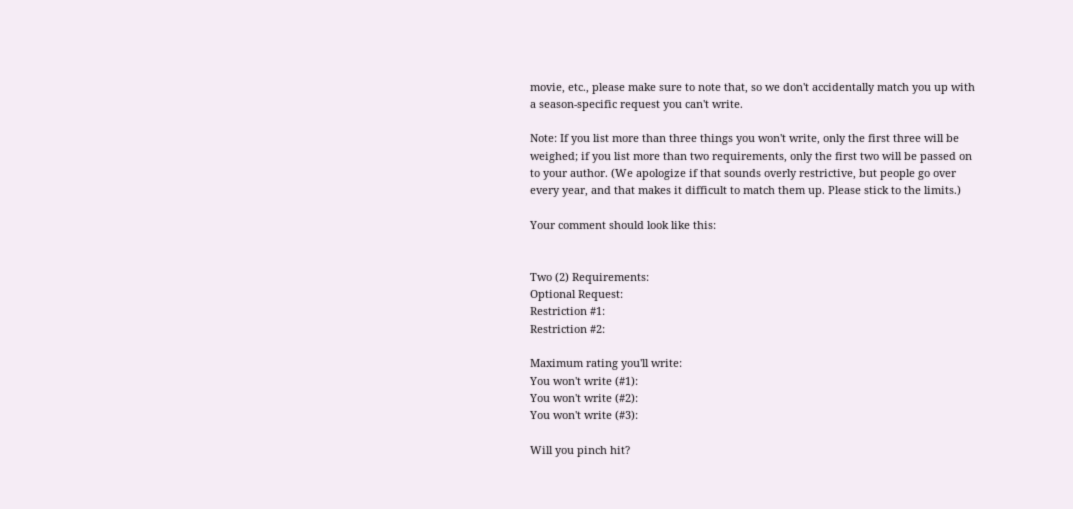movie, etc., please make sure to note that, so we don't accidentally match you up with a season-specific request you can't write.

Note: If you list more than three things you won't write, only the first three will be weighed; if you list more than two requirements, only the first two will be passed on to your author. (We apologize if that sounds overly restrictive, but people go over every year, and that makes it difficult to match them up. Please stick to the limits.)

Your comment should look like this:


Two (2) Requirements:
Optional Request:
Restriction #1:
Restriction #2:

Maximum rating you'll write:
You won't write (#1):
You won't write (#2):
You won't write (#3):

Will you pinch hit?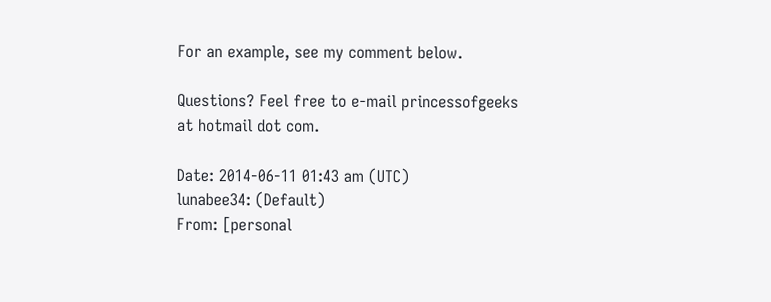For an example, see my comment below.

Questions? Feel free to e-mail princessofgeeks at hotmail dot com.

Date: 2014-06-11 01:43 am (UTC)
lunabee34: (Default)
From: [personal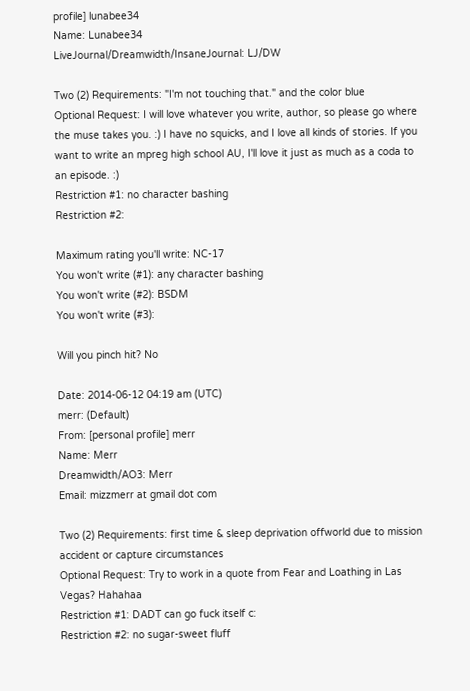profile] lunabee34
Name: Lunabee34
LiveJournal/Dreamwidth/InsaneJournal: LJ/DW

Two (2) Requirements: "I'm not touching that." and the color blue
Optional Request: I will love whatever you write, author, so please go where the muse takes you. :) I have no squicks, and I love all kinds of stories. If you want to write an mpreg high school AU, I'll love it just as much as a coda to an episode. :)
Restriction #1: no character bashing
Restriction #2:

Maximum rating you'll write: NC-17
You won't write (#1): any character bashing
You won't write (#2): BSDM
You won't write (#3):

Will you pinch hit? No

Date: 2014-06-12 04:19 am (UTC)
merr: (Default)
From: [personal profile] merr
Name: Merr
Dreamwidth/AO3: Merr
Email: mizzmerr at gmail dot com

Two (2) Requirements: first time & sleep deprivation offworld due to mission accident or capture circumstances
Optional Request: Try to work in a quote from Fear and Loathing in Las Vegas? Hahahaa
Restriction #1: DADT can go fuck itself c:
Restriction #2: no sugar-sweet fluff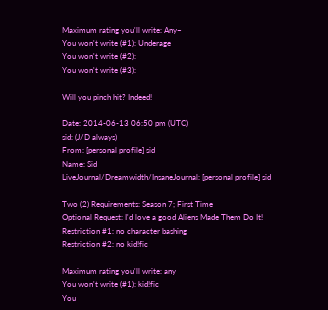Maximum rating you'll write: Any~
You won't write (#1): Underage
You won't write (#2):
You won't write (#3):

Will you pinch hit? Indeed!

Date: 2014-06-13 06:50 pm (UTC)
sid: (J/D always)
From: [personal profile] sid
Name: Sid
LiveJournal/Dreamwidth/InsaneJournal: [personal profile] sid

Two (2) Requirements: Season 7; First Time
Optional Request: I'd love a good Aliens Made Them Do It!
Restriction #1: no character bashing
Restriction #2: no kid!fic

Maximum rating you'll write: any
You won't write (#1): kid!fic
You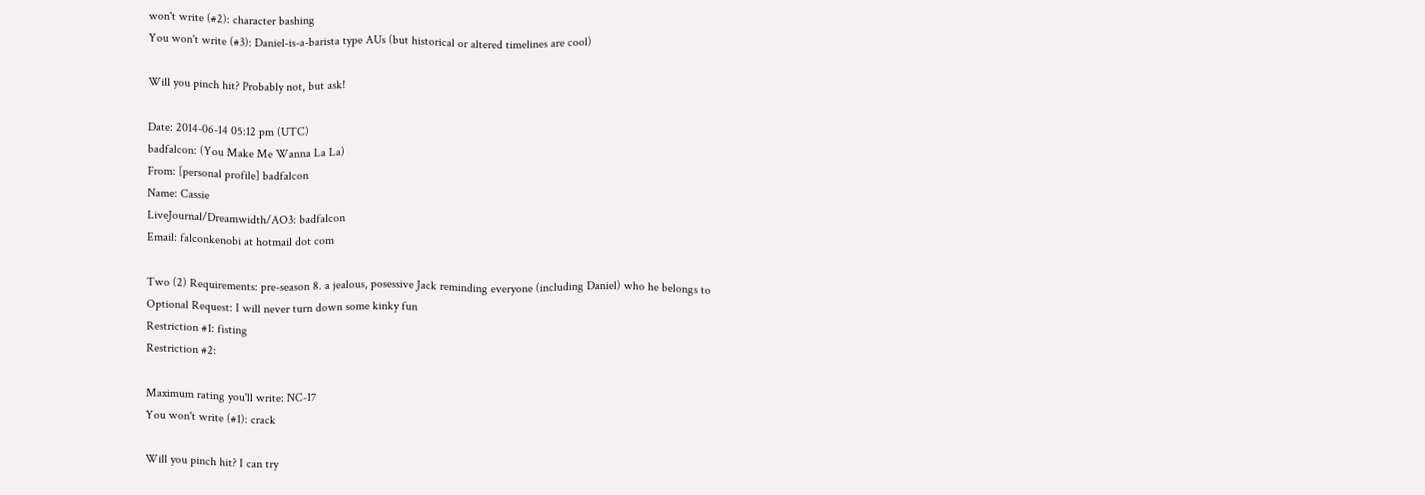won't write (#2): character bashing
You won't write (#3): Daniel-is-a-barista type AUs (but historical or altered timelines are cool)

Will you pinch hit? Probably not, but ask!

Date: 2014-06-14 05:12 pm (UTC)
badfalcon: (You Make Me Wanna La La)
From: [personal profile] badfalcon
Name: Cassie
LiveJournal/Dreamwidth/AO3: badfalcon
Email: falconkenobi at hotmail dot com

Two (2) Requirements: pre-season 8. a jealous, posessive Jack reminding everyone (including Daniel) who he belongs to
Optional Request: I will never turn down some kinky fun
Restriction #1: fisting
Restriction #2:

Maximum rating you'll write: NC-17
You won't write (#1): crack

Will you pinch hit? I can try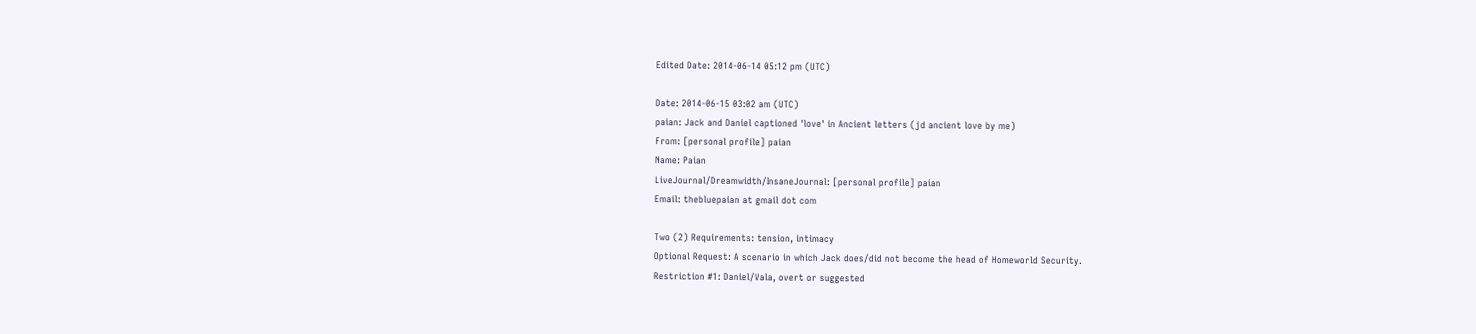Edited Date: 2014-06-14 05:12 pm (UTC)

Date: 2014-06-15 03:02 am (UTC)
paian: Jack and Daniel captioned 'love' in Ancient letters (jd ancient love by me)
From: [personal profile] paian
Name: Paian
LiveJournal/Dreamwidth/InsaneJournal: [personal profile] paian
Email: thebluepaian at gmail dot com

Two (2) Requirements: tension, intimacy
Optional Request: A scenario in which Jack does/did not become the head of Homeworld Security.
Restriction #1: Daniel/Vala, overt or suggested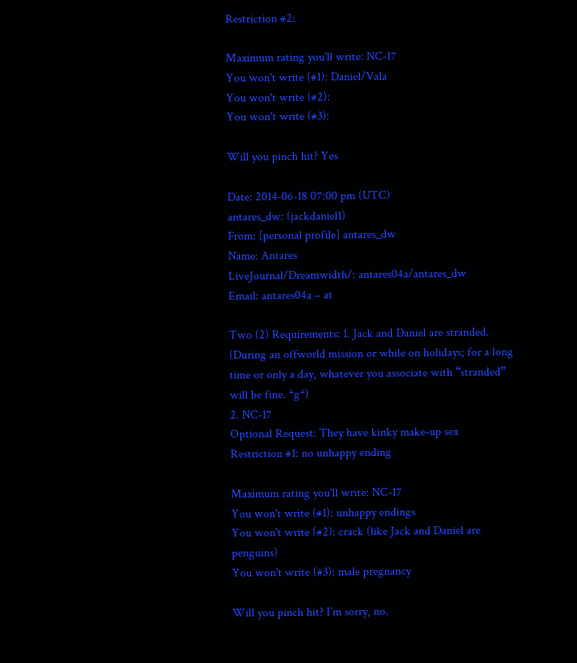Restriction #2:

Maximum rating you'll write: NC-17
You won't write (#1): Daniel/Vala
You won't write (#2):
You won't write (#3):

Will you pinch hit? Yes

Date: 2014-06-18 07:00 pm (UTC)
antares_dw: (jackdaniel1)
From: [personal profile] antares_dw
Name: Antares
LiveJournal/Dreamwidth/: antares04a/antares_dw
Email: antares04a – at

Two (2) Requirements: 1. Jack and Daniel are stranded. (During an offworld mission or while on holidays; for a long time or only a day, whatever you associate with “stranded” will be fine. *g*)
2. NC-17
Optional Request: They have kinky make-up sex
Restriction #1: no unhappy ending

Maximum rating you'll write: NC-17
You won't write (#1): unhappy endings
You won't write (#2): crack (like Jack and Daniel are penguins)
You won't write (#3): male pregnancy

Will you pinch hit? I’m sorry, no.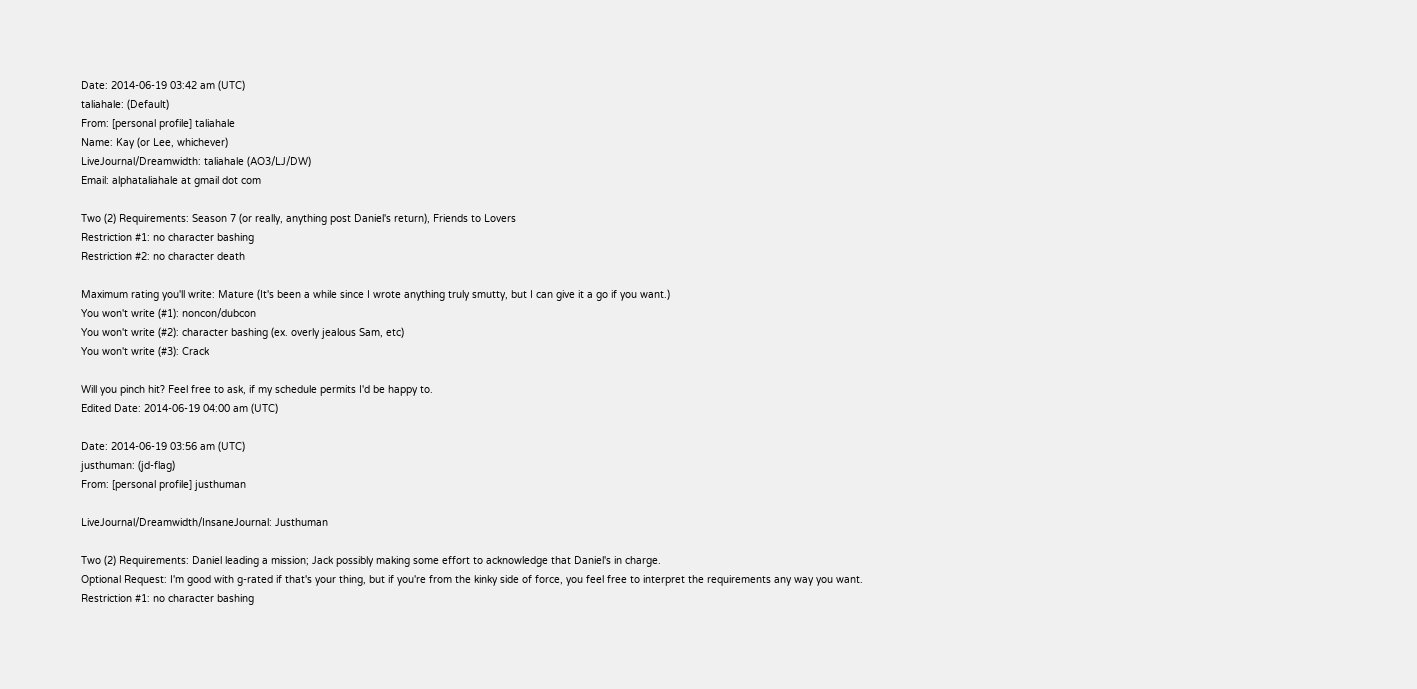Date: 2014-06-19 03:42 am (UTC)
taliahale: (Default)
From: [personal profile] taliahale
Name: Kay (or Lee, whichever)
LiveJournal/Dreamwidth: taliahale (AO3/LJ/DW)
Email: alphataliahale at gmail dot com

Two (2) Requirements: Season 7 (or really, anything post Daniel's return), Friends to Lovers
Restriction #1: no character bashing
Restriction #2: no character death

Maximum rating you'll write: Mature (It's been a while since I wrote anything truly smutty, but I can give it a go if you want.)
You won't write (#1): noncon/dubcon
You won't write (#2): character bashing (ex. overly jealous Sam, etc)
You won't write (#3): Crack

Will you pinch hit? Feel free to ask, if my schedule permits I'd be happy to.
Edited Date: 2014-06-19 04:00 am (UTC)

Date: 2014-06-19 03:56 am (UTC)
justhuman: (jd-flag)
From: [personal profile] justhuman

LiveJournal/Dreamwidth/InsaneJournal: Justhuman

Two (2) Requirements: Daniel leading a mission; Jack possibly making some effort to acknowledge that Daniel's in charge.
Optional Request: I'm good with g-rated if that's your thing, but if you're from the kinky side of force, you feel free to interpret the requirements any way you want.
Restriction #1: no character bashing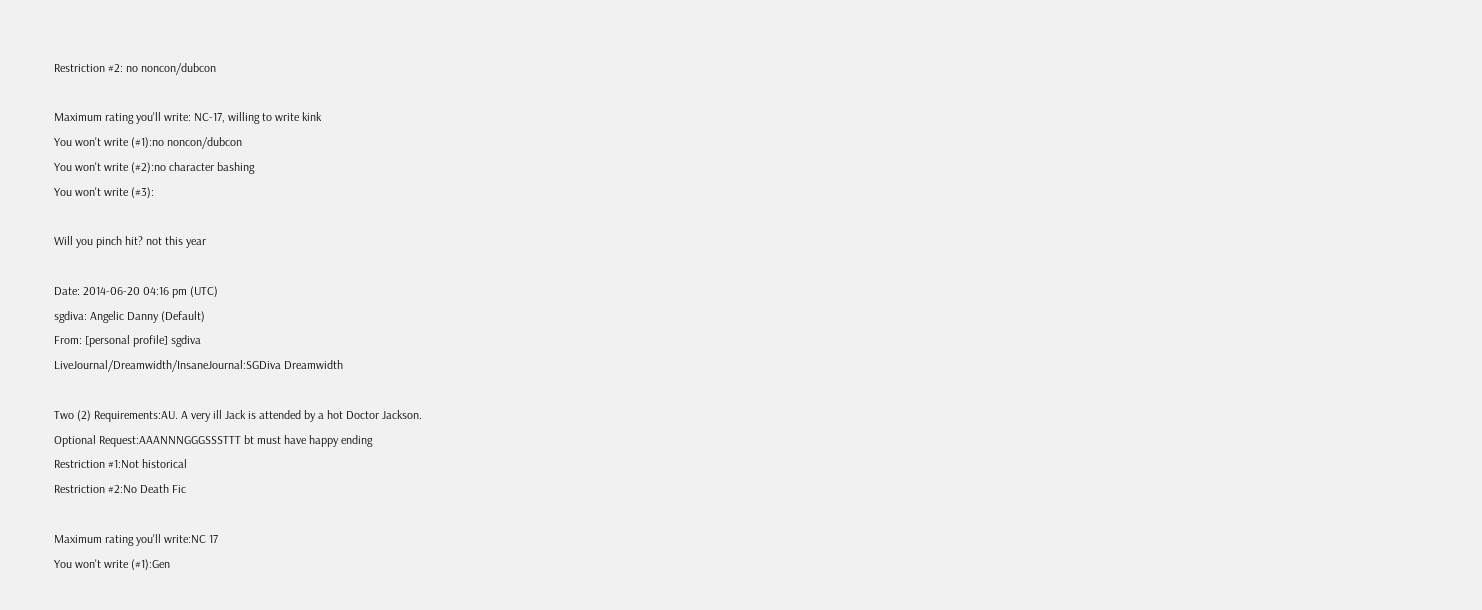Restriction #2: no noncon/dubcon

Maximum rating you'll write: NC-17, willing to write kink
You won't write (#1):no noncon/dubcon
You won't write (#2):no character bashing
You won't write (#3):

Will you pinch hit? not this year

Date: 2014-06-20 04:16 pm (UTC)
sgdiva: Angelic Danny (Default)
From: [personal profile] sgdiva
LiveJournal/Dreamwidth/InsaneJournal:SGDiva Dreamwidth

Two (2) Requirements:AU. A very ill Jack is attended by a hot Doctor Jackson.
Optional Request:AAANNNGGGSSSTTT bt must have happy ending
Restriction #1:Not historical
Restriction #2:No Death Fic

Maximum rating you'll write:NC 17
You won't write (#1):Gen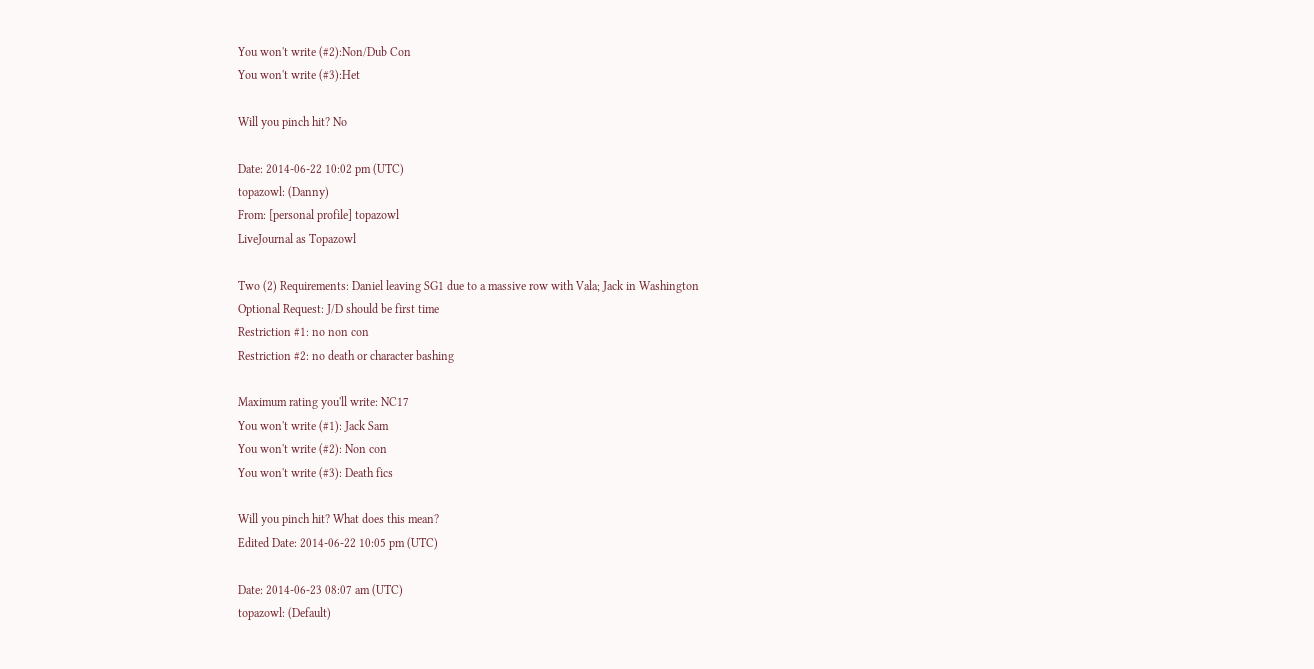You won't write (#2):Non/Dub Con
You won't write (#3):Het

Will you pinch hit? No

Date: 2014-06-22 10:02 pm (UTC)
topazowl: (Danny)
From: [personal profile] topazowl
LiveJournal as Topazowl

Two (2) Requirements: Daniel leaving SG1 due to a massive row with Vala; Jack in Washington
Optional Request: J/D should be first time
Restriction #1: no non con
Restriction #2: no death or character bashing

Maximum rating you'll write: NC17
You won't write (#1): Jack Sam
You won't write (#2): Non con
You won't write (#3): Death fics

Will you pinch hit? What does this mean?
Edited Date: 2014-06-22 10:05 pm (UTC)

Date: 2014-06-23 08:07 am (UTC)
topazowl: (Default)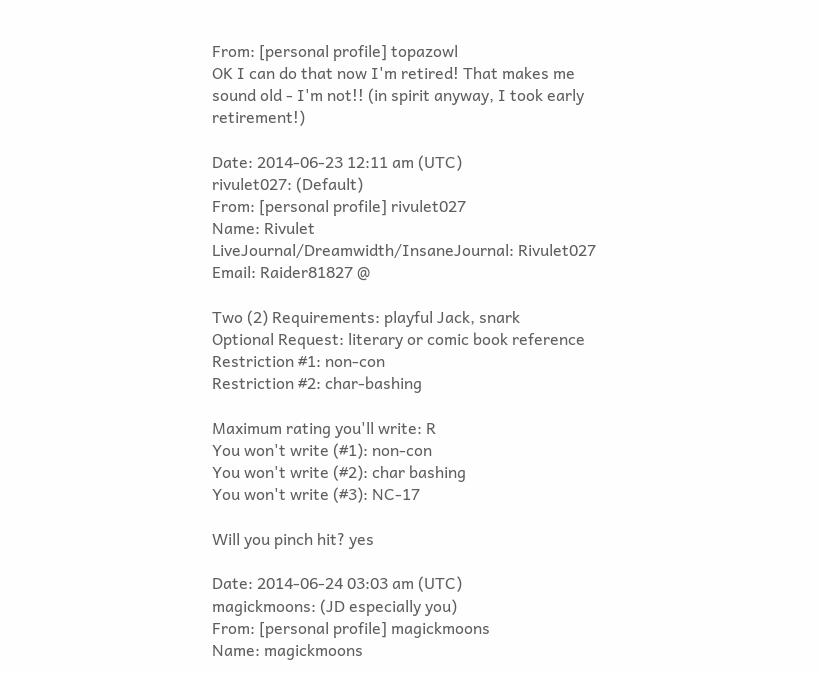From: [personal profile] topazowl
OK I can do that now I'm retired! That makes me sound old - I'm not!! (in spirit anyway, I took early retirement!)

Date: 2014-06-23 12:11 am (UTC)
rivulet027: (Default)
From: [personal profile] rivulet027
Name: Rivulet
LiveJournal/Dreamwidth/InsaneJournal: Rivulet027
Email: Raider81827 @

Two (2) Requirements: playful Jack, snark
Optional Request: literary or comic book reference
Restriction #1: non-con
Restriction #2: char-bashing

Maximum rating you'll write: R
You won't write (#1): non-con
You won't write (#2): char bashing
You won't write (#3): NC-17

Will you pinch hit? yes

Date: 2014-06-24 03:03 am (UTC)
magickmoons: (JD especially you)
From: [personal profile] magickmoons
Name: magickmoons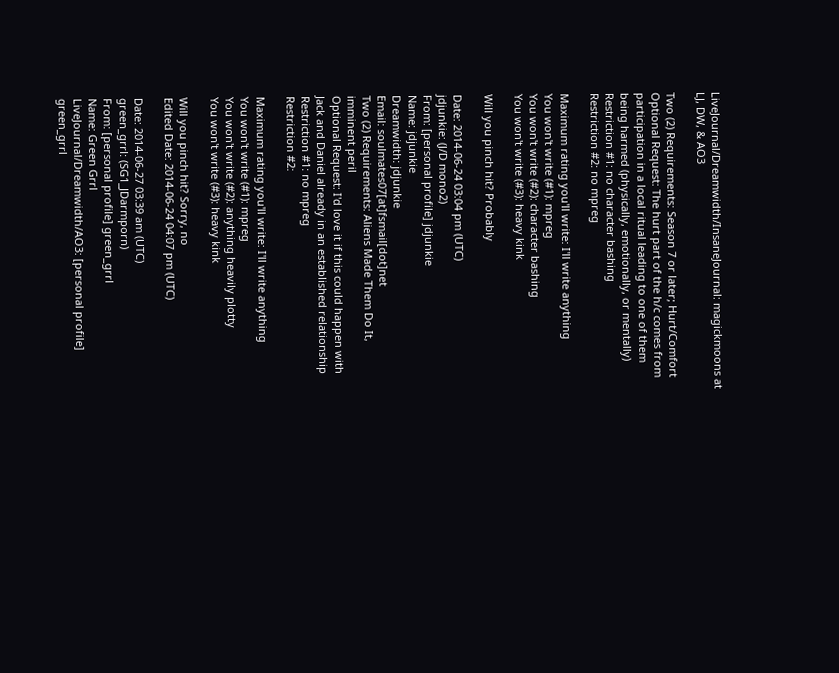LiveJournal/Dreamwidth/InsaneJournal: magickmoons at LJ, DW, & AO3

Two (2) Requirements: Season 7 or later; Hurt/Comfort
Optional Request: The hurt part of the h/c comes from participation in a local ritual leading to one of them being harmed (physically, emotionally, or mentally)
Restriction #1: no character bashing
Restriction #2: no mpreg

Maximum rating you'll write: I'll write anything
You won't write (#1): mpreg
You won't write (#2): character bashing
You won't write (#3): heavy kink

Will you pinch hit? Probably

Date: 2014-06-24 03:04 pm (UTC)
jdjunkie: (J/D mono2)
From: [personal profile] jdjunkie
Name: jdjunkie
Dreamwidth: jdjunkie
Email: soulmates07[at]fsmail[dot]net
Two (2) Requirements: Aliens Made Them Do It, imminent peril
Optional Request: I'd love it if this could happen with Jack and Daniel already in an established relationship
Restriction #1: no mpreg
Restriction #2:

Maximum rating you'll write: I'll write anything
You won't write (#1): mpreg
You won't write (#2): anything heavily plotty
You won't write (#3): heavy kink

Will you pinch hit? Sorry, no
Edited Date: 2014-06-24 04:07 pm (UTC)

Date: 2014-06-27 03:39 am (UTC)
green_grrl: (SG1_JDarmporn)
From: [personal profile] green_grrl
Name: Green Grrl
LiveJournal/Dreamwidth/AO3: [personal profile] green_grrl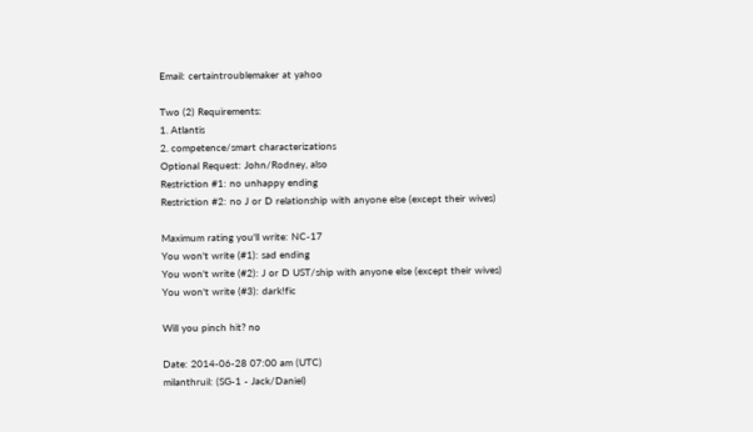Email: certaintroublemaker at yahoo

Two (2) Requirements:
1. Atlantis
2. competence/smart characterizations
Optional Request: John/Rodney, also
Restriction #1: no unhappy ending
Restriction #2: no J or D relationship with anyone else (except their wives)

Maximum rating you'll write: NC-17
You won't write (#1): sad ending
You won't write (#2): J or D UST/ship with anyone else (except their wives)
You won't write (#3): dark!fic

Will you pinch hit? no

Date: 2014-06-28 07:00 am (UTC)
milanthruil: (SG-1 - Jack/Daniel)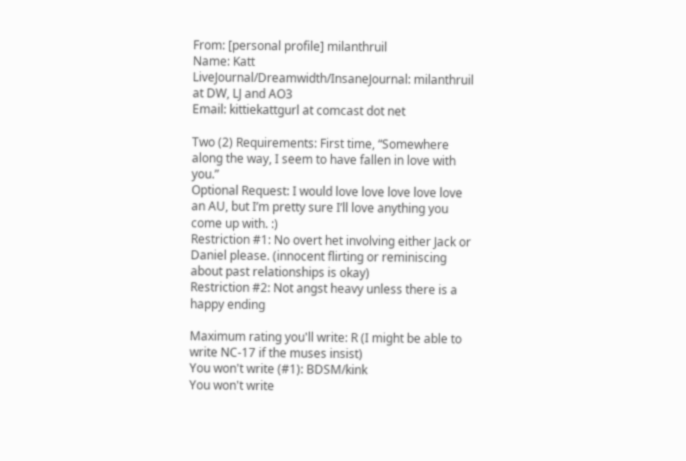From: [personal profile] milanthruil
Name: Katt
LiveJournal/Dreamwidth/InsaneJournal: milanthruil at DW, LJ and AO3
Email: kittiekattgurl at comcast dot net

Two (2) Requirements: First time, “Somewhere along the way, I seem to have fallen in love with you.”
Optional Request: I would love love love love love an AU, but I’m pretty sure I’ll love anything you come up with. :)
Restriction #1: No overt het involving either Jack or Daniel please. (innocent flirting or reminiscing about past relationships is okay)
Restriction #2: Not angst heavy unless there is a happy ending

Maximum rating you'll write: R (I might be able to write NC-17 if the muses insist)
You won't write (#1): BDSM/kink
You won't write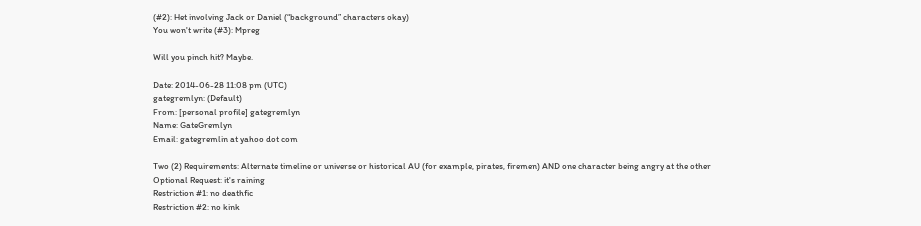(#2): Het involving Jack or Daniel (“background” characters okay)
You won't write (#3): Mpreg

Will you pinch hit? Maybe.

Date: 2014-06-28 11:08 pm (UTC)
gategremlyn: (Default)
From: [personal profile] gategremlyn
Name: GateGremlyn
Email: gategremlin at yahoo dot com

Two (2) Requirements: Alternate timeline or universe or historical AU (for example, pirates, firemen) AND one character being angry at the other
Optional Request: it's raining
Restriction #1: no deathfic
Restriction #2: no kink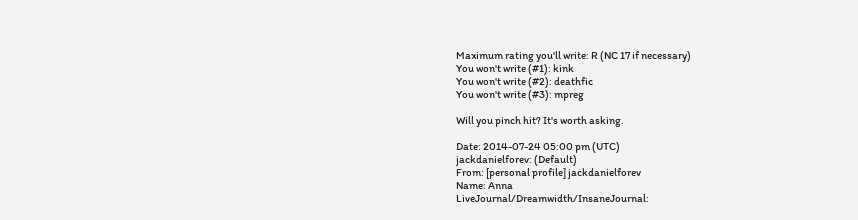Maximum rating you'll write: R (NC 17 if necessary)
You won't write (#1): kink
You won't write (#2): deathfic
You won't write (#3): mpreg

Will you pinch hit? It's worth asking.

Date: 2014-07-24 05:00 pm (UTC)
jackdanielforev: (Default)
From: [personal profile] jackdanielforev
Name: Anna
LiveJournal/Dreamwidth/InsaneJournal: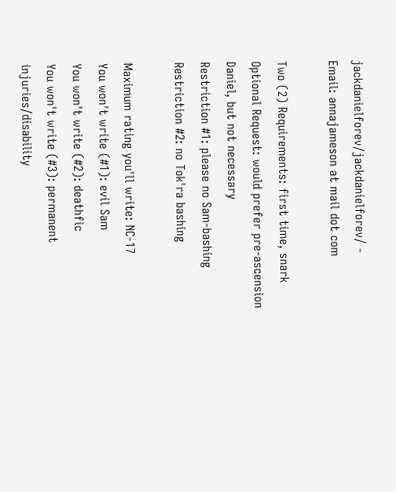jackdanielforev/jackdanielforev/ -
Email: annajameson at mail dot com

Two (2) Requirements: first time, snark
Optional Request: would prefer pre-ascension Daniel, but not necessary
Restriction #1: please no Sam-bashing
Restriction #2: no Tok'ra bashing

Maximum rating you'll write: NC-17
You won't write (#1): evil Sam
You won't write (#2): deathfic
You won't write (#3): permanent injuries/disability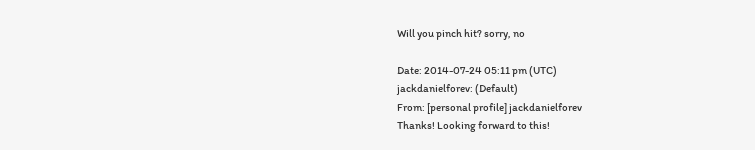Will you pinch hit? sorry, no

Date: 2014-07-24 05:11 pm (UTC)
jackdanielforev: (Default)
From: [personal profile] jackdanielforev
Thanks! Looking forward to this!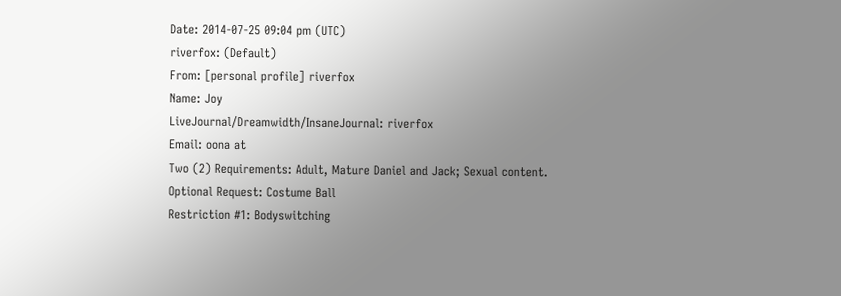Date: 2014-07-25 09:04 pm (UTC)
riverfox: (Default)
From: [personal profile] riverfox
Name: Joy
LiveJournal/Dreamwidth/InsaneJournal: riverfox
Email: oona at
Two (2) Requirements: Adult, Mature Daniel and Jack; Sexual content.
Optional Request: Costume Ball
Restriction #1: Bodyswitching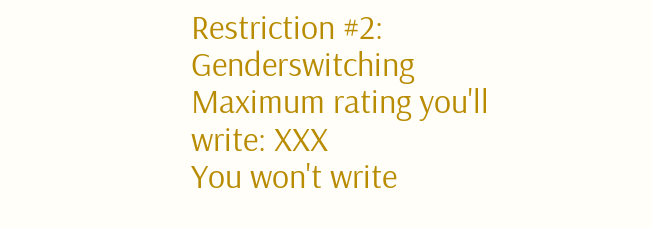Restriction #2: Genderswitching
Maximum rating you'll write: XXX
You won't write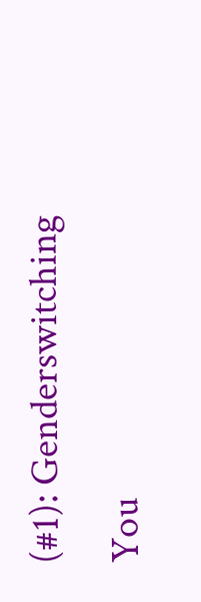(#1): Genderswitching
You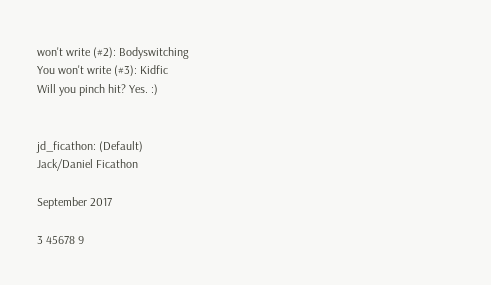won't write (#2): Bodyswitching
You won't write (#3): Kidfic
Will you pinch hit? Yes. :)


jd_ficathon: (Default)
Jack/Daniel Ficathon

September 2017

3 45678 9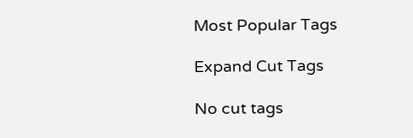Most Popular Tags

Expand Cut Tags

No cut tags